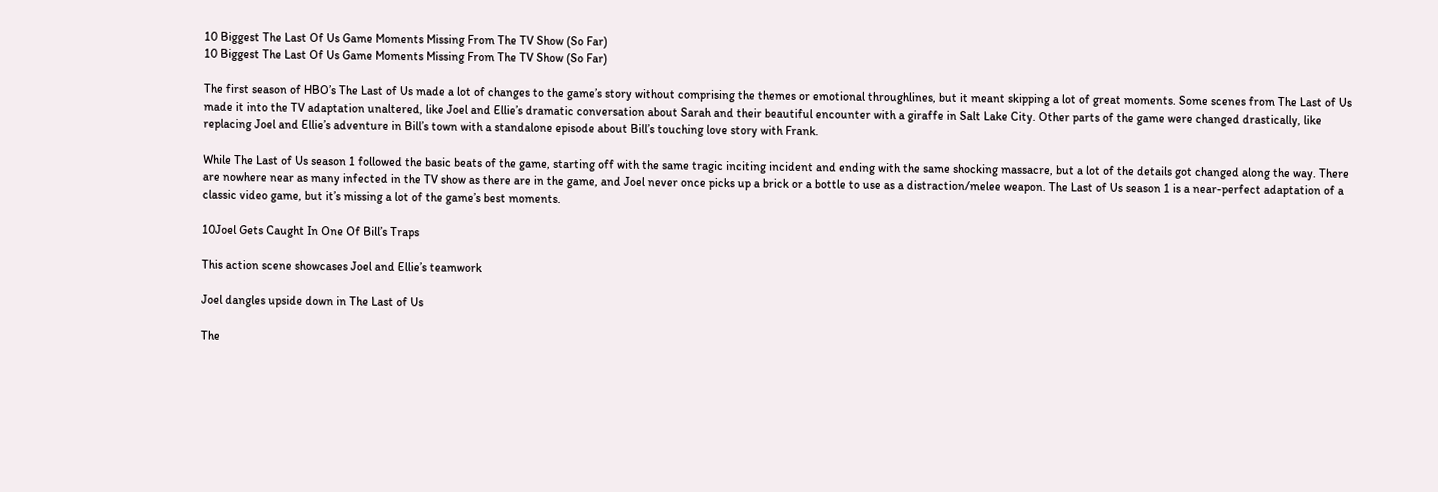10 Biggest The Last Of Us Game Moments Missing From The TV Show (So Far)
10 Biggest The Last Of Us Game Moments Missing From The TV Show (So Far)

The first season of HBO’s The Last of Us made a lot of changes to the game’s story without comprising the themes or emotional throughlines, but it meant skipping a lot of great moments. Some scenes from The Last of Us made it into the TV adaptation unaltered, like Joel and Ellie’s dramatic conversation about Sarah and their beautiful encounter with a giraffe in Salt Lake City. Other parts of the game were changed drastically, like replacing Joel and Ellie’s adventure in Bill’s town with a standalone episode about Bill’s touching love story with Frank.

While The Last of Us season 1 followed the basic beats of the game, starting off with the same tragic inciting incident and ending with the same shocking massacre, but a lot of the details got changed along the way. There are nowhere near as many infected in the TV show as there are in the game, and Joel never once picks up a brick or a bottle to use as a distraction/melee weapon. The Last of Us season 1 is a near-perfect adaptation of a classic video game, but it’s missing a lot of the game’s best moments.

10Joel Gets Caught In One Of Bill’s Traps

This action scene showcases Joel and Ellie’s teamwork

Joel dangles upside down in The Last of Us

The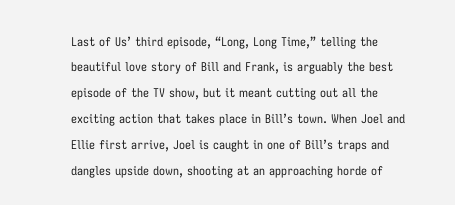Last of Us’ third episode, “Long, Long Time,” telling the beautiful love story of Bill and Frank, is arguably the best episode of the TV show, but it meant cutting out all the exciting action that takes place in Bill’s town. When Joel and Ellie first arrive, Joel is caught in one of Bill’s traps and dangles upside down, shooting at an approaching horde of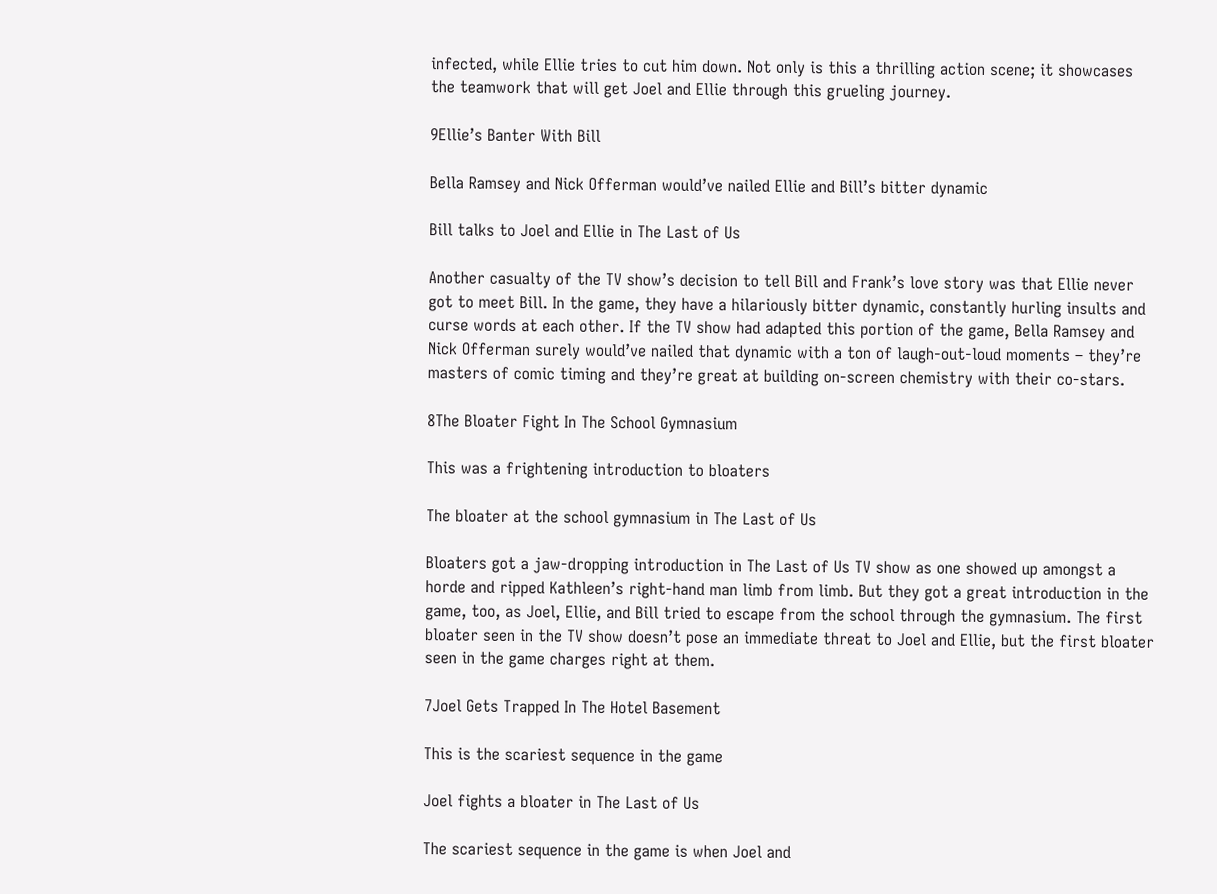infected, while Ellie tries to cut him down. Not only is this a thrilling action scene; it showcases the teamwork that will get Joel and Ellie through this grueling journey.

9Ellie’s Banter With Bill

Bella Ramsey and Nick Offerman would’ve nailed Ellie and Bill’s bitter dynamic

Bill talks to Joel and Ellie in The Last of Us

Another casualty of the TV show’s decision to tell Bill and Frank’s love story was that Ellie never got to meet Bill. In the game, they have a hilariously bitter dynamic, constantly hurling insults and curse words at each other. If the TV show had adapted this portion of the game, Bella Ramsey and Nick Offerman surely would’ve nailed that dynamic with a ton of laugh-out-loud moments – they’re masters of comic timing and they’re great at building on-screen chemistry with their co-stars.

8The Bloater Fight In The School Gymnasium

This was a frightening introduction to bloaters

The bloater at the school gymnasium in The Last of Us

Bloaters got a jaw-dropping introduction in The Last of Us TV show as one showed up amongst a horde and ripped Kathleen’s right-hand man limb from limb. But they got a great introduction in the game, too, as Joel, Ellie, and Bill tried to escape from the school through the gymnasium. The first bloater seen in the TV show doesn’t pose an immediate threat to Joel and Ellie, but the first bloater seen in the game charges right at them.

7Joel Gets Trapped In The Hotel Basement

This is the scariest sequence in the game

Joel fights a bloater in The Last of Us

The scariest sequence in the game is when Joel and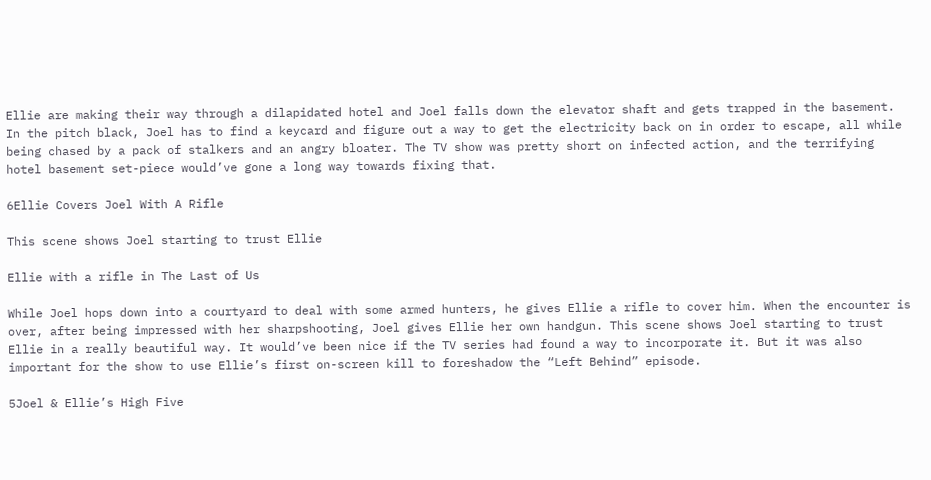Ellie are making their way through a dilapidated hotel and Joel falls down the elevator shaft and gets trapped in the basement. In the pitch black, Joel has to find a keycard and figure out a way to get the electricity back on in order to escape, all while being chased by a pack of stalkers and an angry bloater. The TV show was pretty short on infected action, and the terrifying hotel basement set-piece would’ve gone a long way towards fixing that.

6Ellie Covers Joel With A Rifle

This scene shows Joel starting to trust Ellie

Ellie with a rifle in The Last of Us

While Joel hops down into a courtyard to deal with some armed hunters, he gives Ellie a rifle to cover him. When the encounter is over, after being impressed with her sharpshooting, Joel gives Ellie her own handgun. This scene shows Joel starting to trust Ellie in a really beautiful way. It would’ve been nice if the TV series had found a way to incorporate it. But it was also important for the show to use Ellie’s first on-screen kill to foreshadow the “Left Behind” episode.

5Joel & Ellie’s High Five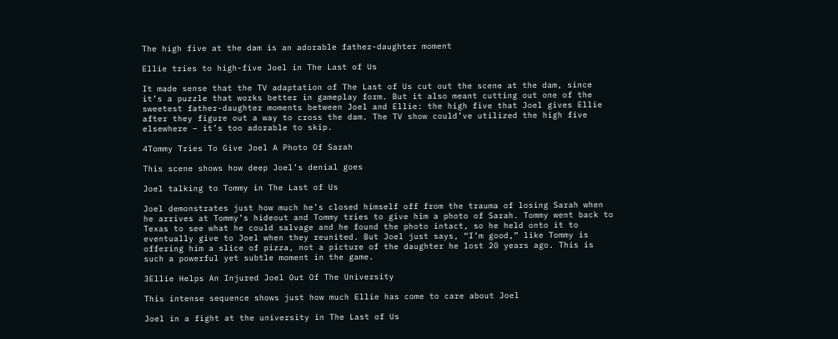The high five at the dam is an adorable father-daughter moment

Ellie tries to high-five Joel in The Last of Us

It made sense that the TV adaptation of The Last of Us cut out the scene at the dam, since it’s a puzzle that works better in gameplay form. But it also meant cutting out one of the sweetest father-daughter moments between Joel and Ellie: the high five that Joel gives Ellie after they figure out a way to cross the dam. The TV show could’ve utilized the high five elsewhere – it’s too adorable to skip.

4Tommy Tries To Give Joel A Photo Of Sarah

This scene shows how deep Joel’s denial goes

Joel talking to Tommy in The Last of Us

Joel demonstrates just how much he’s closed himself off from the trauma of losing Sarah when he arrives at Tommy’s hideout and Tommy tries to give him a photo of Sarah. Tommy went back to Texas to see what he could salvage and he found the photo intact, so he held onto it to eventually give to Joel when they reunited. But Joel just says, “I’m good,” like Tommy is offering him a slice of pizza, not a picture of the daughter he lost 20 years ago. This is such a powerful yet subtle moment in the game.

3Ellie Helps An Injured Joel Out Of The University

This intense sequence shows just how much Ellie has come to care about Joel

Joel in a fight at the university in The Last of Us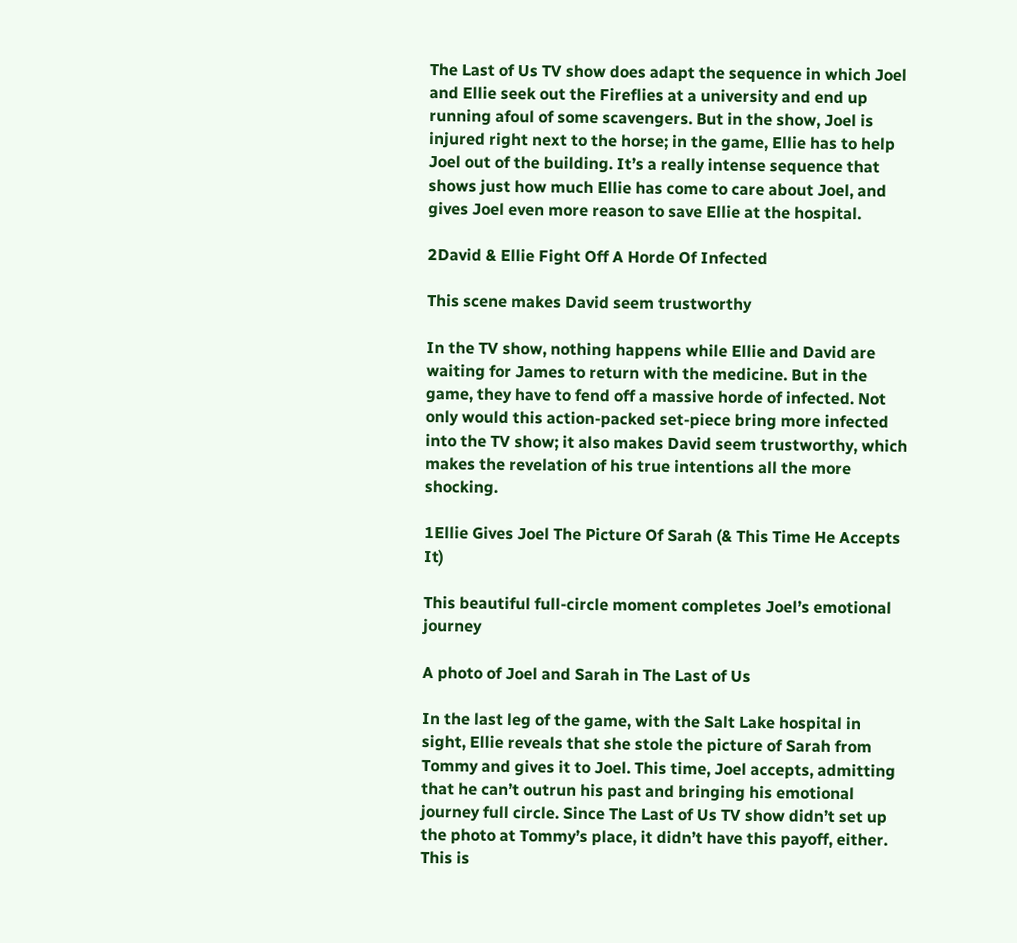The Last of Us TV show does adapt the sequence in which Joel and Ellie seek out the Fireflies at a university and end up running afoul of some scavengers. But in the show, Joel is injured right next to the horse; in the game, Ellie has to help Joel out of the building. It’s a really intense sequence that shows just how much Ellie has come to care about Joel, and gives Joel even more reason to save Ellie at the hospital.

2David & Ellie Fight Off A Horde Of Infected

This scene makes David seem trustworthy

In the TV show, nothing happens while Ellie and David are waiting for James to return with the medicine. But in the game, they have to fend off a massive horde of infected. Not only would this action-packed set-piece bring more infected into the TV show; it also makes David seem trustworthy, which makes the revelation of his true intentions all the more shocking.

1Ellie Gives Joel The Picture Of Sarah (& This Time He Accepts It)

This beautiful full-circle moment completes Joel’s emotional journey

A photo of Joel and Sarah in The Last of Us

In the last leg of the game, with the Salt Lake hospital in sight, Ellie reveals that she stole the picture of Sarah from Tommy and gives it to Joel. This time, Joel accepts, admitting that he can’t outrun his past and bringing his emotional journey full circle. Since The Last of Us TV show didn’t set up the photo at Tommy’s place, it didn’t have this payoff, either. This is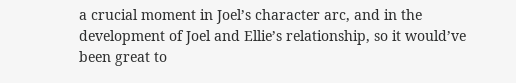a crucial moment in Joel’s character arc, and in the development of Joel and Ellie’s relationship, so it would’ve been great to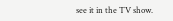see it in the TV show.